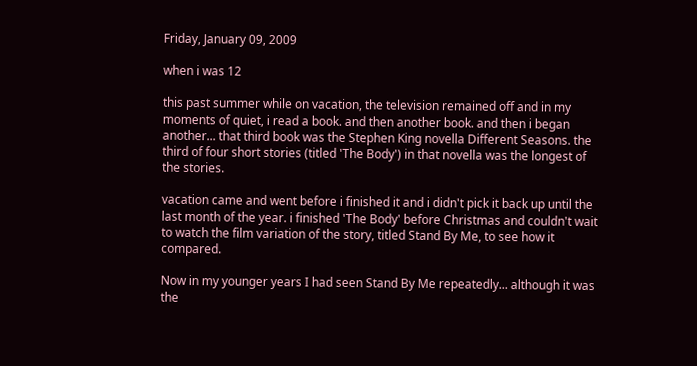Friday, January 09, 2009

when i was 12

this past summer while on vacation, the television remained off and in my moments of quiet, i read a book. and then another book. and then i began another... that third book was the Stephen King novella Different Seasons. the third of four short stories (titled 'The Body') in that novella was the longest of the stories.

vacation came and went before i finished it and i didn't pick it back up until the last month of the year. i finished 'The Body' before Christmas and couldn't wait to watch the film variation of the story, titled Stand By Me, to see how it compared.

Now in my younger years I had seen Stand By Me repeatedly... although it was the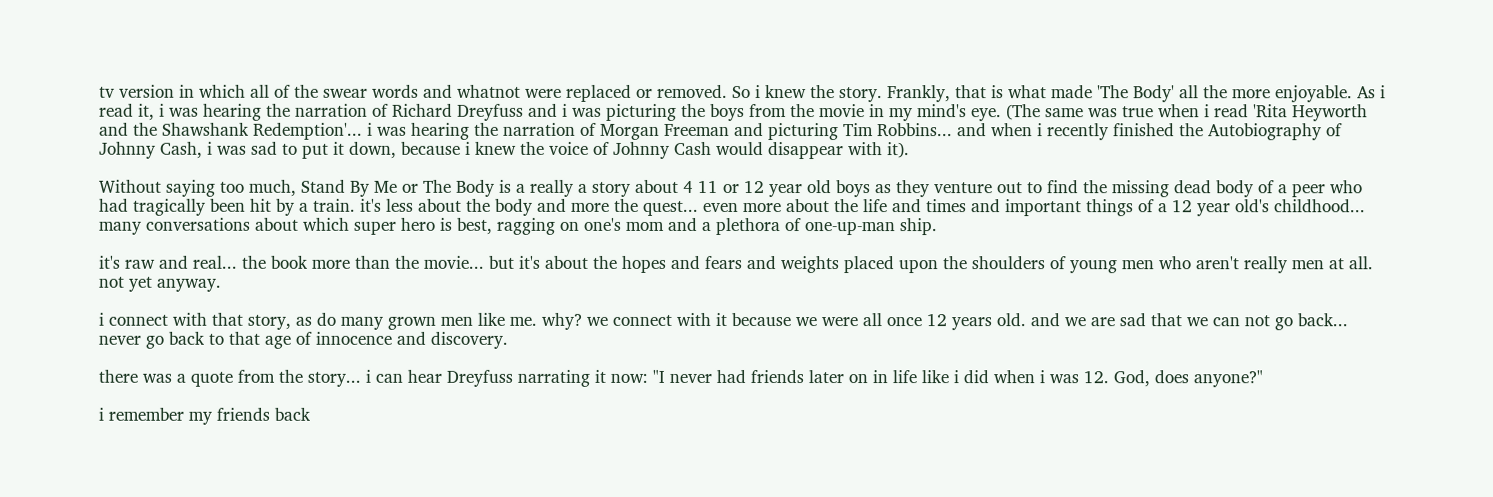tv version in which all of the swear words and whatnot were replaced or removed. So i knew the story. Frankly, that is what made 'The Body' all the more enjoyable. As i read it, i was hearing the narration of Richard Dreyfuss and i was picturing the boys from the movie in my mind's eye. (The same was true when i read 'Rita Heyworth and the Shawshank Redemption'... i was hearing the narration of Morgan Freeman and picturing Tim Robbins... and when i recently finished the Autobiography of Johnny Cash, i was sad to put it down, because i knew the voice of Johnny Cash would disappear with it).

Without saying too much, Stand By Me or The Body is a really a story about 4 11 or 12 year old boys as they venture out to find the missing dead body of a peer who had tragically been hit by a train. it's less about the body and more the quest... even more about the life and times and important things of a 12 year old's childhood... many conversations about which super hero is best, ragging on one's mom and a plethora of one-up-man ship.

it's raw and real... the book more than the movie... but it's about the hopes and fears and weights placed upon the shoulders of young men who aren't really men at all. not yet anyway.

i connect with that story, as do many grown men like me. why? we connect with it because we were all once 12 years old. and we are sad that we can not go back... never go back to that age of innocence and discovery.

there was a quote from the story... i can hear Dreyfuss narrating it now: "I never had friends later on in life like i did when i was 12. God, does anyone?"

i remember my friends back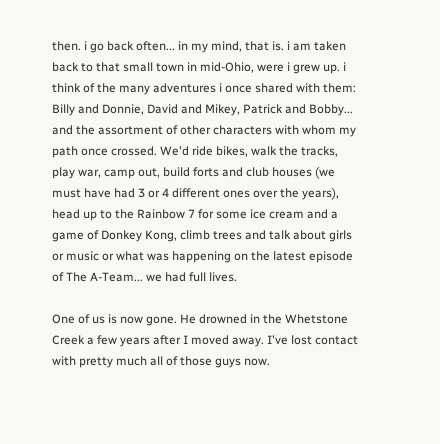then. i go back often... in my mind, that is. i am taken back to that small town in mid-Ohio, were i grew up. i think of the many adventures i once shared with them: Billy and Donnie, David and Mikey, Patrick and Bobby... and the assortment of other characters with whom my path once crossed. We'd ride bikes, walk the tracks, play war, camp out, build forts and club houses (we must have had 3 or 4 different ones over the years), head up to the Rainbow 7 for some ice cream and a game of Donkey Kong, climb trees and talk about girls or music or what was happening on the latest episode of The A-Team... we had full lives.

One of us is now gone. He drowned in the Whetstone Creek a few years after I moved away. I've lost contact with pretty much all of those guys now.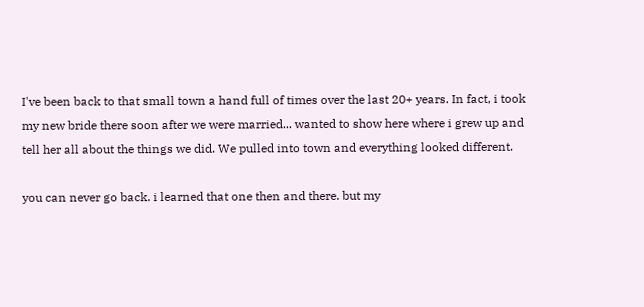I've been back to that small town a hand full of times over the last 20+ years. In fact, i took my new bride there soon after we were married... wanted to show here where i grew up and tell her all about the things we did. We pulled into town and everything looked different.

you can never go back. i learned that one then and there. but my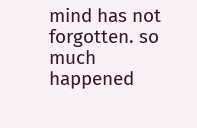mind has not forgotten. so much happened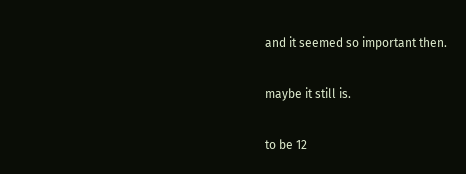and it seemed so important then.

maybe it still is.

to be 12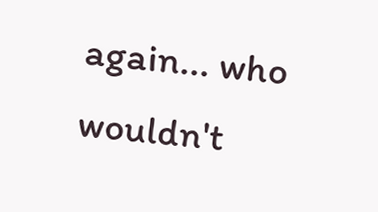again... who wouldn't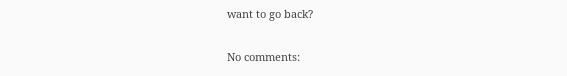want to go back?

No comments: